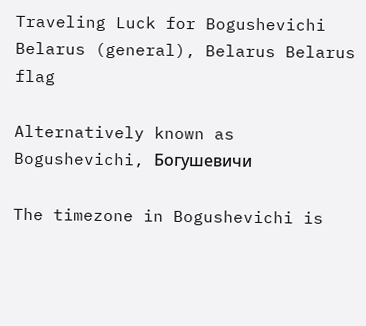Traveling Luck for Bogushevichi Belarus (general), Belarus Belarus flag

Alternatively known as Bogushevichi, Богушевичи

The timezone in Bogushevichi is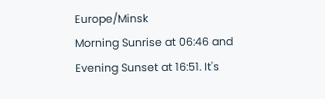Europe/Minsk
Morning Sunrise at 06:46 and Evening Sunset at 16:51. It's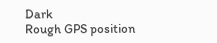Dark
Rough GPS position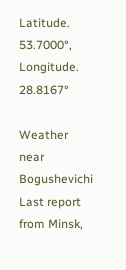Latitude. 53.7000°, Longitude. 28.8167°

Weather near Bogushevichi Last report from Minsk,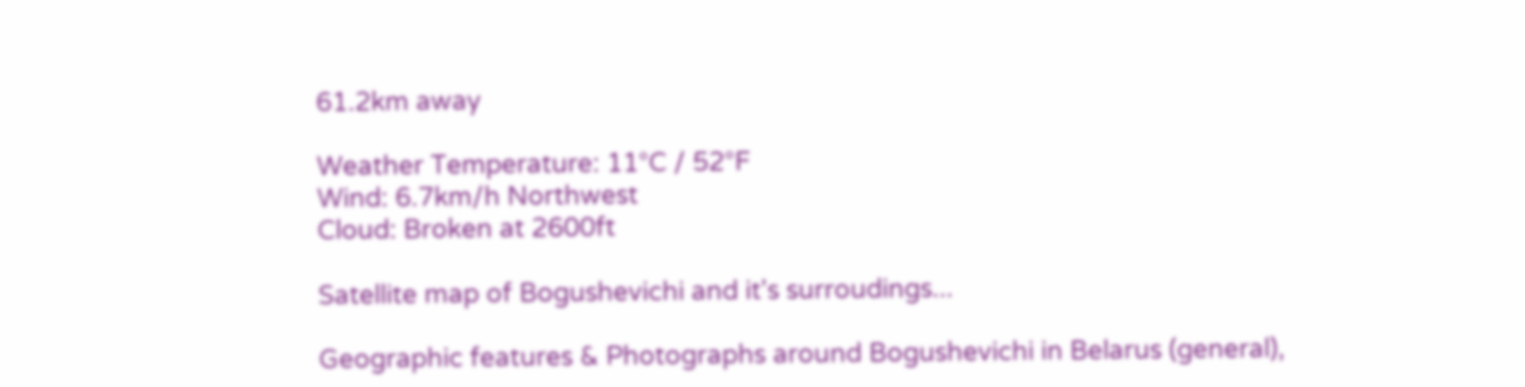61.2km away

Weather Temperature: 11°C / 52°F
Wind: 6.7km/h Northwest
Cloud: Broken at 2600ft

Satellite map of Bogushevichi and it's surroudings...

Geographic features & Photographs around Bogushevichi in Belarus (general),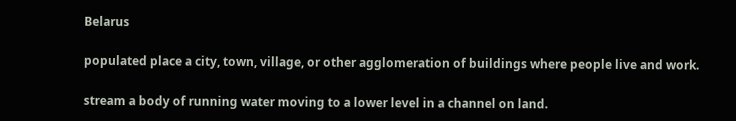Belarus

populated place a city, town, village, or other agglomeration of buildings where people live and work.

stream a body of running water moving to a lower level in a channel on land.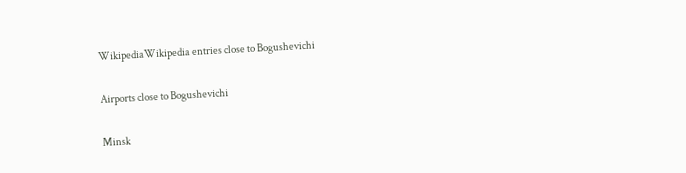WikipediaWikipedia entries close to Bogushevichi

Airports close to Bogushevichi

Minsk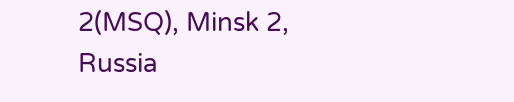2(MSQ), Minsk 2, Russia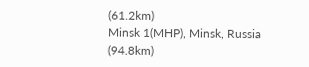(61.2km)
Minsk 1(MHP), Minsk, Russia (94.8km)